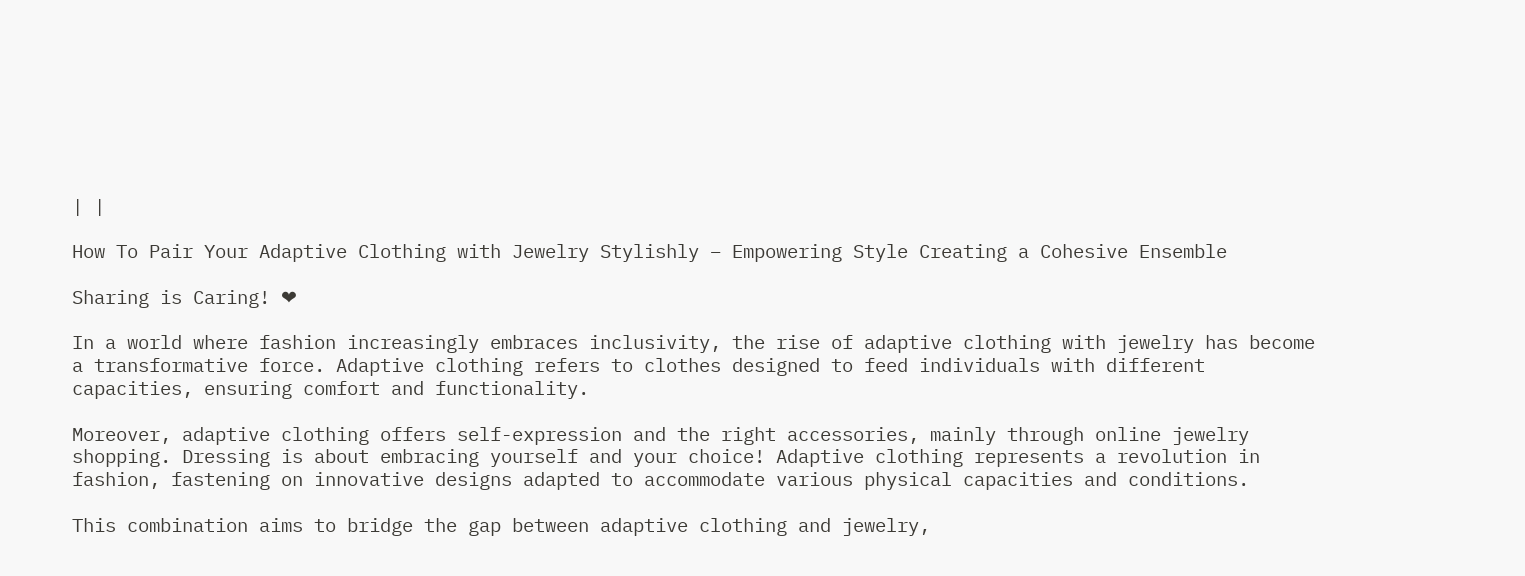| |

How To Pair Your Adaptive Clothing with Jewelry Stylishly – Empowering Style Creating a Cohesive Ensemble

Sharing is Caring! ❤

In a world where fashion increasingly embraces inclusivity, the rise of adaptive clothing with jewelry has become a transformative force. Adaptive clothing refers to clothes designed to feed individuals with different capacities, ensuring comfort and functionality.

Moreover, adaptive clothing offers self-expression and the right accessories, mainly through online jewelry shopping. Dressing is about embracing yourself and your choice! Adaptive clothing represents a revolution in fashion, fastening on innovative designs adapted to accommodate various physical capacities and conditions.

This combination aims to bridge the gap between adaptive clothing and jewelry,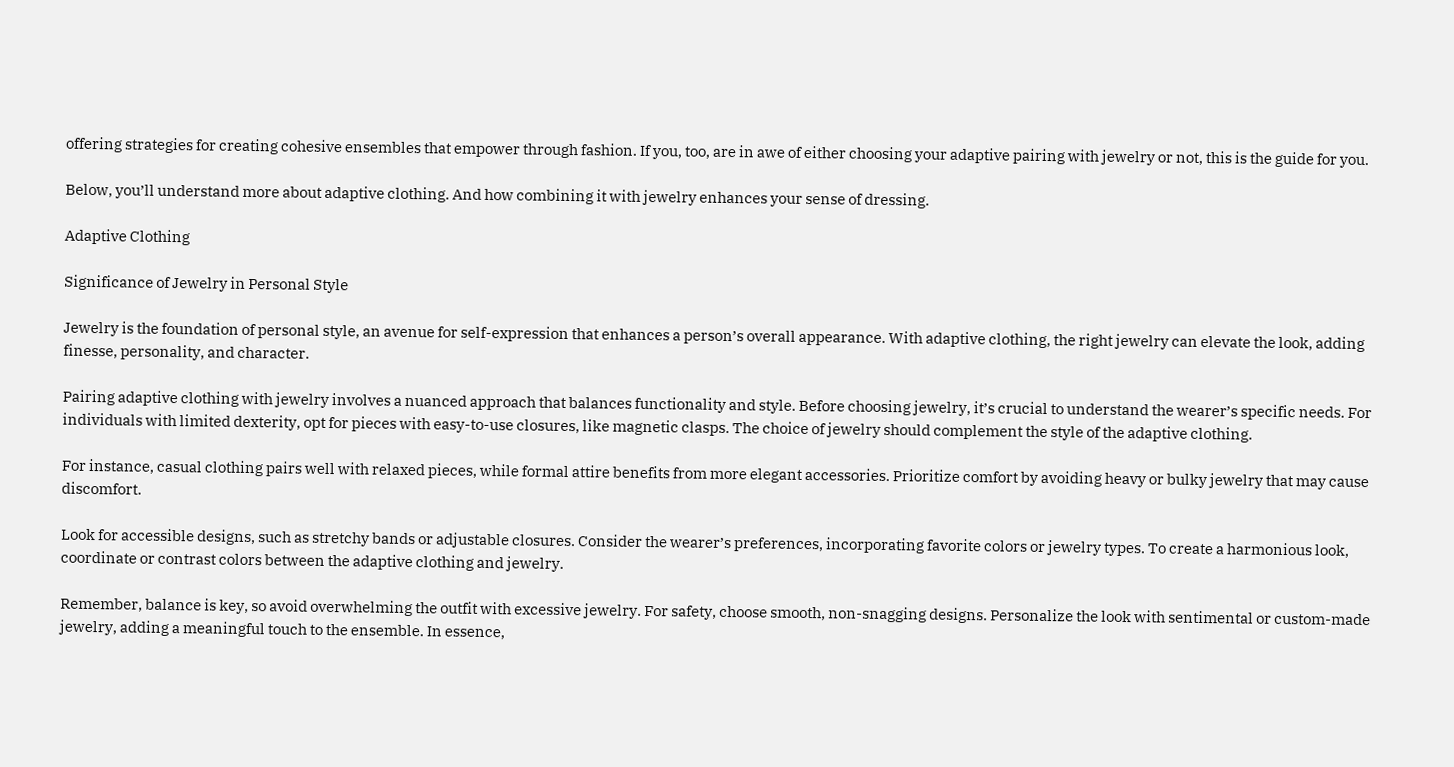offering strategies for creating cohesive ensembles that empower through fashion. If you, too, are in awe of either choosing your adaptive pairing with jewelry or not, this is the guide for you.

Below, you’ll understand more about adaptive clothing. And how combining it with jewelry enhances your sense of dressing.

Adaptive Clothing

Significance of Jewelry in Personal Style

Jewelry is the foundation of personal style, an avenue for self-expression that enhances a person’s overall appearance. With adaptive clothing, the right jewelry can elevate the look, adding finesse, personality, and character.

Pairing adaptive clothing with jewelry involves a nuanced approach that balances functionality and style. Before choosing jewelry, it’s crucial to understand the wearer’s specific needs. For individuals with limited dexterity, opt for pieces with easy-to-use closures, like magnetic clasps. The choice of jewelry should complement the style of the adaptive clothing.

For instance, casual clothing pairs well with relaxed pieces, while formal attire benefits from more elegant accessories. Prioritize comfort by avoiding heavy or bulky jewelry that may cause discomfort.

Look for accessible designs, such as stretchy bands or adjustable closures. Consider the wearer’s preferences, incorporating favorite colors or jewelry types. To create a harmonious look, coordinate or contrast colors between the adaptive clothing and jewelry.

Remember, balance is key, so avoid overwhelming the outfit with excessive jewelry. For safety, choose smooth, non-snagging designs. Personalize the look with sentimental or custom-made jewelry, adding a meaningful touch to the ensemble. In essence,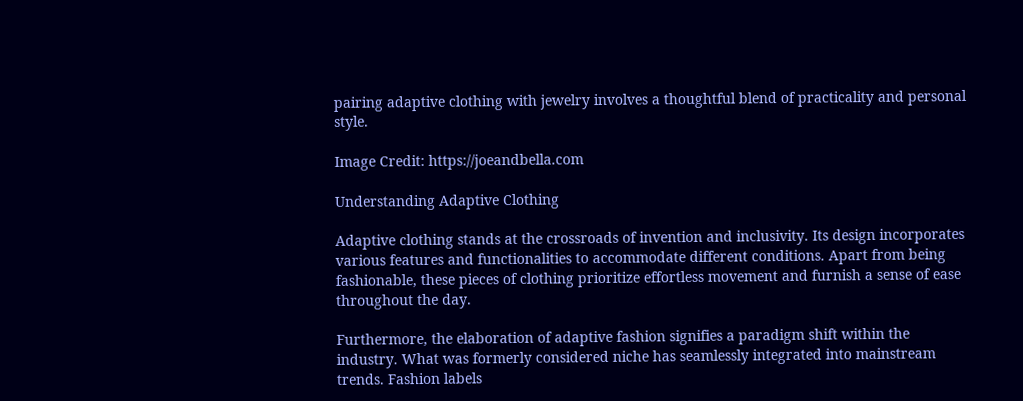pairing adaptive clothing with jewelry involves a thoughtful blend of practicality and personal style.

Image Credit: https://joeandbella.com

Understanding Adaptive Clothing

Adaptive clothing stands at the crossroads of invention and inclusivity. Its design incorporates various features and functionalities to accommodate different conditions. Apart from being fashionable, these pieces of clothing prioritize effortless movement and furnish a sense of ease throughout the day.

Furthermore, the elaboration of adaptive fashion signifies a paradigm shift within the industry. What was formerly considered niche has seamlessly integrated into mainstream trends. Fashion labels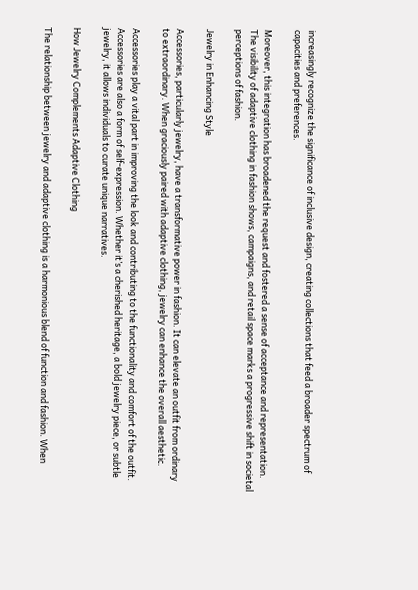increasingly recognize the significance of inclusive design, creating collections that feed a broader spectrum of capacities and preferences.

Moreover, this integration has broadened the request and fostered a sense of acceptance and representation. The visibility of adaptive clothing in fashion shows, campaigns, and retail space marks a progressive shift in societal perceptions of fashion.

Jewelry in Enhancing Style

Accessories, particularly jewelry, have a transformative power in fashion. It can elevate an outfit from ordinary to extraordinary. When graciously paired with adaptive clothing, jewelry can enhance the overall aesthetic.

Accessories play a vital part in improving the look and contributing to the functionality and comfort of the outfit. Accessories are also a form of self-expression. Whether it’s a cherished heritage, a bold jewelry piece, or subtle jewelry, it allows individuals to curate unique narratives.

How Jewelry Complements Adaptive Clothing

The relationship between jewelry and adaptive clothing is a harmonious blend of function and fashion. When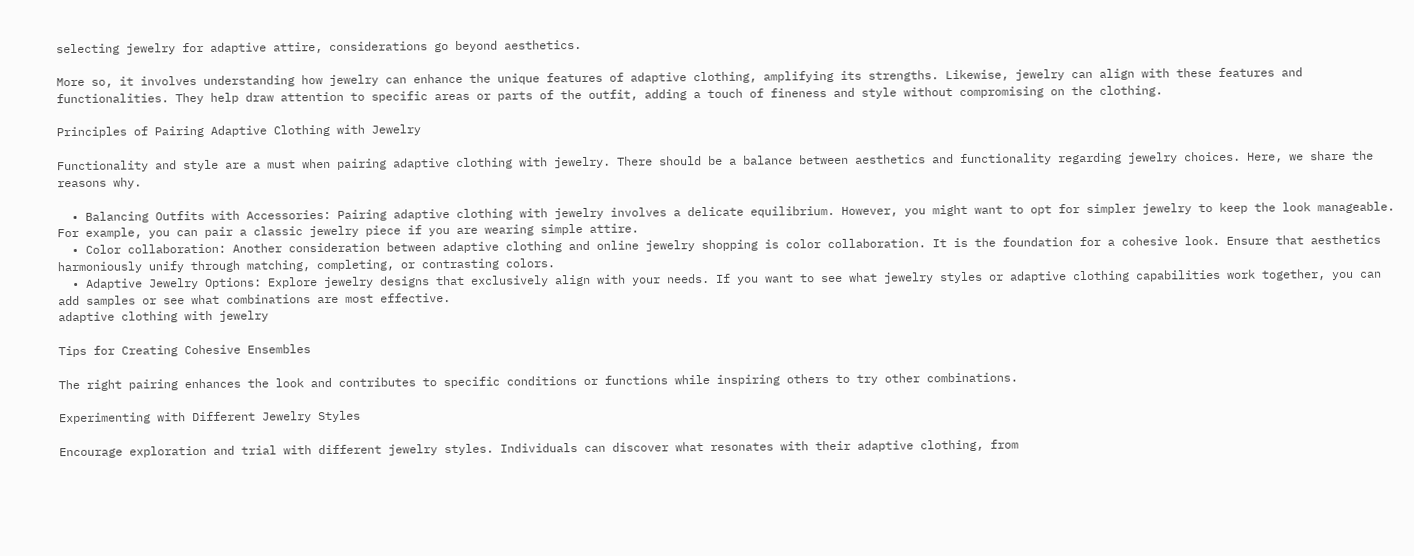selecting jewelry for adaptive attire, considerations go beyond aesthetics.

More so, it involves understanding how jewelry can enhance the unique features of adaptive clothing, amplifying its strengths. Likewise, jewelry can align with these features and functionalities. They help draw attention to specific areas or parts of the outfit, adding a touch of fineness and style without compromising on the clothing.

Principles of Pairing Adaptive Clothing with Jewelry

Functionality and style are a must when pairing adaptive clothing with jewelry. There should be a balance between aesthetics and functionality regarding jewelry choices. Here, we share the reasons why.

  • Balancing Outfits with Accessories: Pairing adaptive clothing with jewelry involves a delicate equilibrium. However, you might want to opt for simpler jewelry to keep the look manageable. For example, you can pair a classic jewelry piece if you are wearing simple attire.
  • Color collaboration: Another consideration between adaptive clothing and online jewelry shopping is color collaboration. It is the foundation for a cohesive look. Ensure that aesthetics harmoniously unify through matching, completing, or contrasting colors.
  • Adaptive Jewelry Options: Explore jewelry designs that exclusively align with your needs. If you want to see what jewelry styles or adaptive clothing capabilities work together, you can add samples or see what combinations are most effective.
adaptive clothing with jewelry

Tips for Creating Cohesive Ensembles

The right pairing enhances the look and contributes to specific conditions or functions while inspiring others to try other combinations.

Experimenting with Different Jewelry Styles

Encourage exploration and trial with different jewelry styles. Individuals can discover what resonates with their adaptive clothing, from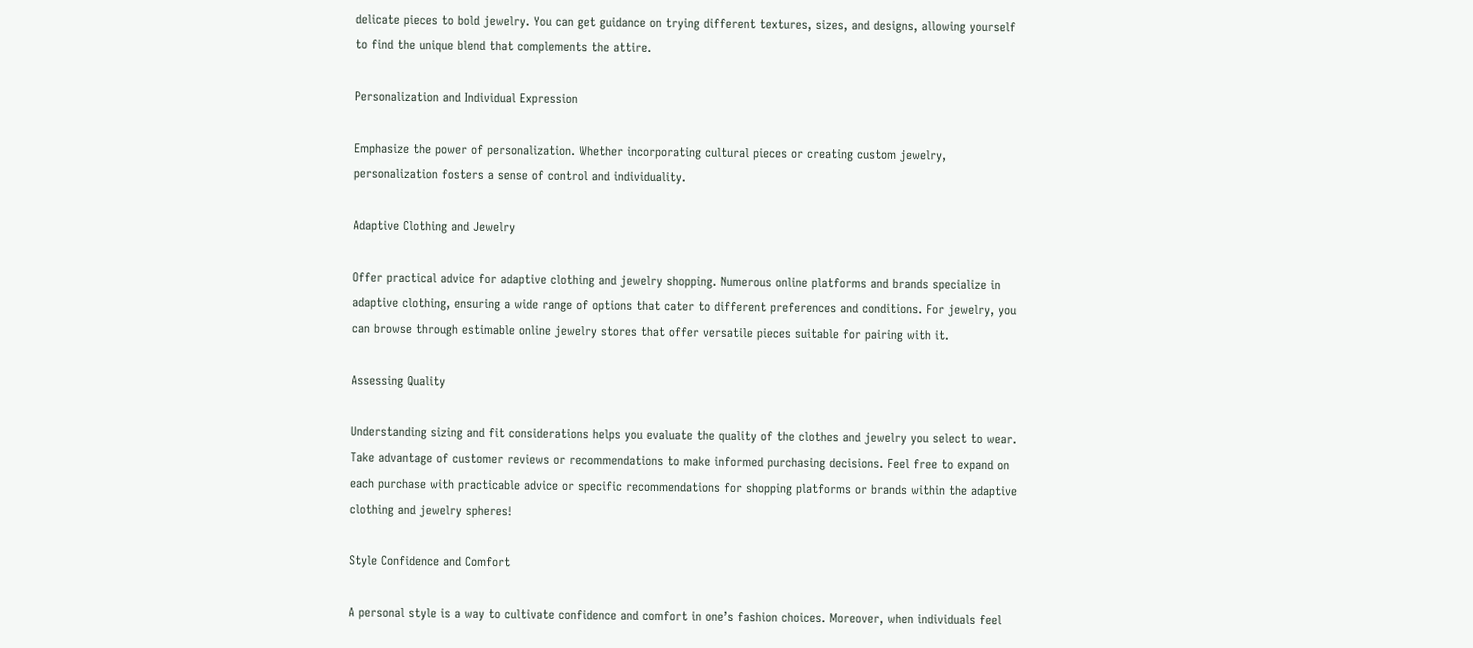delicate pieces to bold jewelry. You can get guidance on trying different textures, sizes, and designs, allowing yourself to find the unique blend that complements the attire.

Personalization and Individual Expression

Emphasize the power of personalization. Whether incorporating cultural pieces or creating custom jewelry, personalization fosters a sense of control and individuality.

Adaptive Clothing and Jewelry

Offer practical advice for adaptive clothing and jewelry shopping. Numerous online platforms and brands specialize in adaptive clothing, ensuring a wide range of options that cater to different preferences and conditions. For jewelry, you can browse through estimable online jewelry stores that offer versatile pieces suitable for pairing with it.

Assessing Quality

Understanding sizing and fit considerations helps you evaluate the quality of the clothes and jewelry you select to wear. Take advantage of customer reviews or recommendations to make informed purchasing decisions. Feel free to expand on each purchase with practicable advice or specific recommendations for shopping platforms or brands within the adaptive clothing and jewelry spheres!

Style Confidence and Comfort

A personal style is a way to cultivate confidence and comfort in one’s fashion choices. Moreover, when individuals feel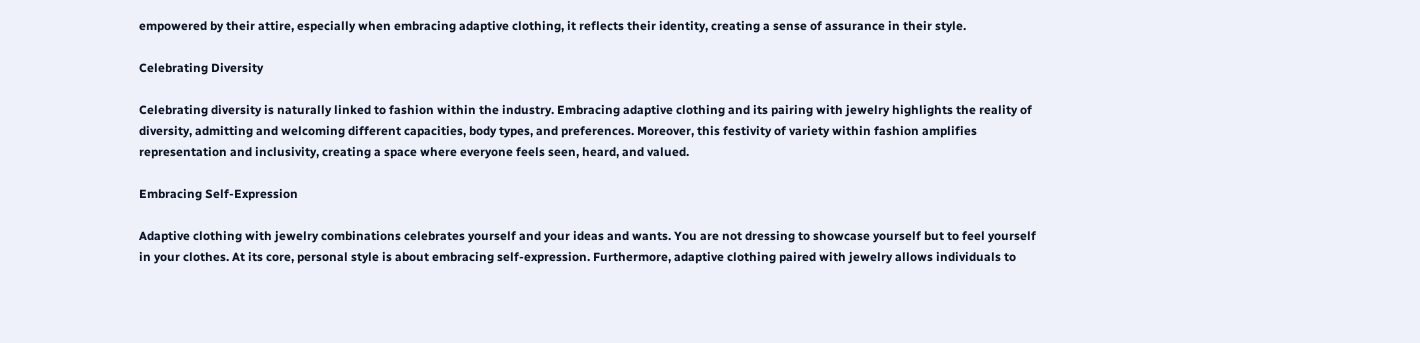empowered by their attire, especially when embracing adaptive clothing, it reflects their identity, creating a sense of assurance in their style.

Celebrating Diversity

Celebrating diversity is naturally linked to fashion within the industry. Embracing adaptive clothing and its pairing with jewelry highlights the reality of diversity, admitting and welcoming different capacities, body types, and preferences. Moreover, this festivity of variety within fashion amplifies representation and inclusivity, creating a space where everyone feels seen, heard, and valued.

Embracing Self-Expression

Adaptive clothing with jewelry combinations celebrates yourself and your ideas and wants. You are not dressing to showcase yourself but to feel yourself in your clothes. At its core, personal style is about embracing self-expression. Furthermore, adaptive clothing paired with jewelry allows individuals to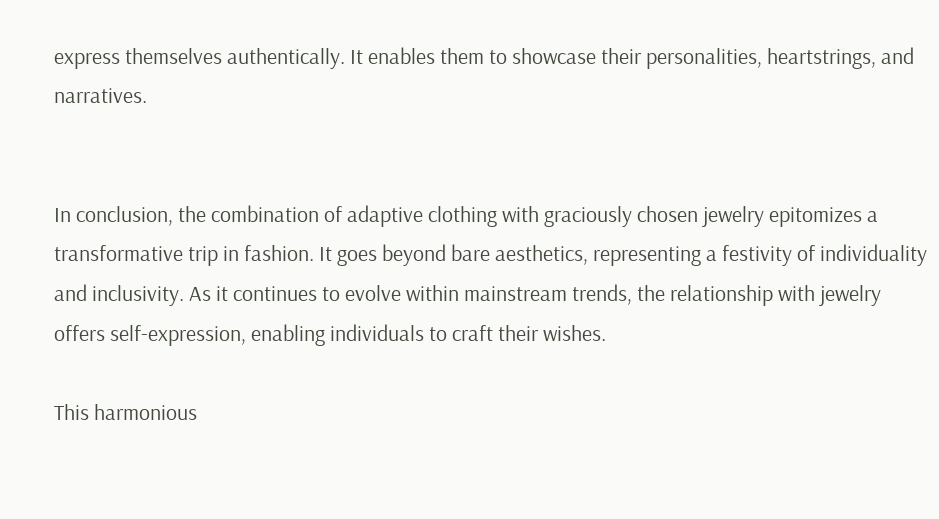express themselves authentically. It enables them to showcase their personalities, heartstrings, and narratives.


In conclusion, the combination of adaptive clothing with graciously chosen jewelry epitomizes a transformative trip in fashion. It goes beyond bare aesthetics, representing a festivity of individuality and inclusivity. As it continues to evolve within mainstream trends, the relationship with jewelry offers self-expression, enabling individuals to craft their wishes.

This harmonious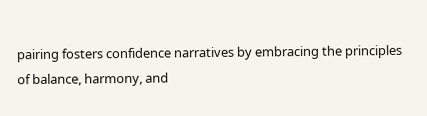pairing fosters confidence narratives by embracing the principles of balance, harmony, and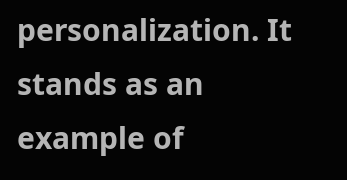personalization. It stands as an example of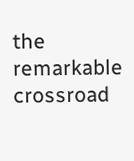the remarkable crossroad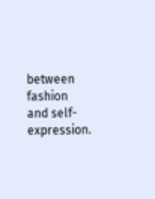between fashion and self-expression.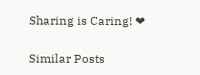Sharing is Caring! ❤

Similar Posts